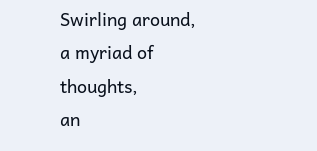Swirling around,
a myriad of thoughts,
an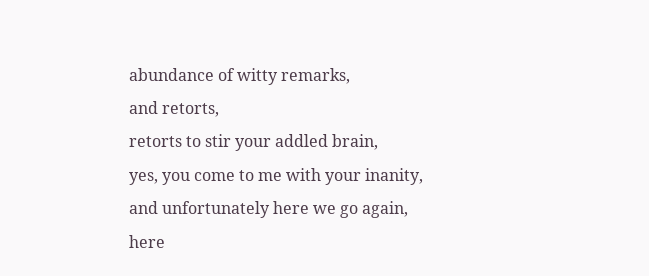abundance of witty remarks,
and retorts,
retorts to stir your addled brain,
yes, you come to me with your inanity,
and unfortunately here we go again,
here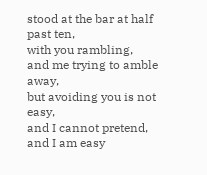stood at the bar at half past ten,
with you rambling,
and me trying to amble away,
but avoiding you is not easy,
and I cannot pretend,
and I am easy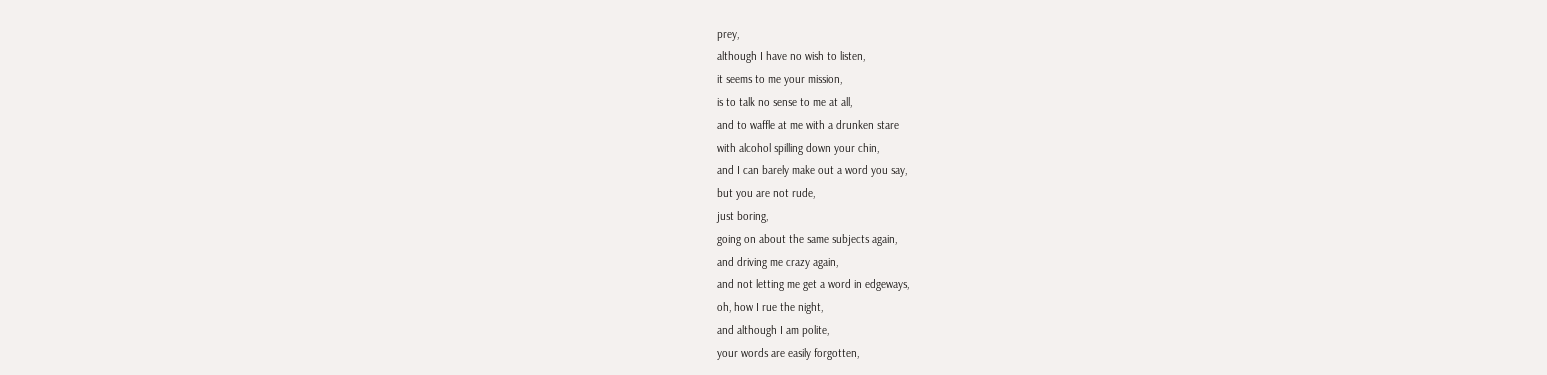prey,
although I have no wish to listen,
it seems to me your mission,
is to talk no sense to me at all,
and to waffle at me with a drunken stare
with alcohol spilling down your chin,
and I can barely make out a word you say,
but you are not rude,
just boring,
going on about the same subjects again,
and driving me crazy again,
and not letting me get a word in edgeways,
oh, how I rue the night,
and although I am polite,
your words are easily forgotten,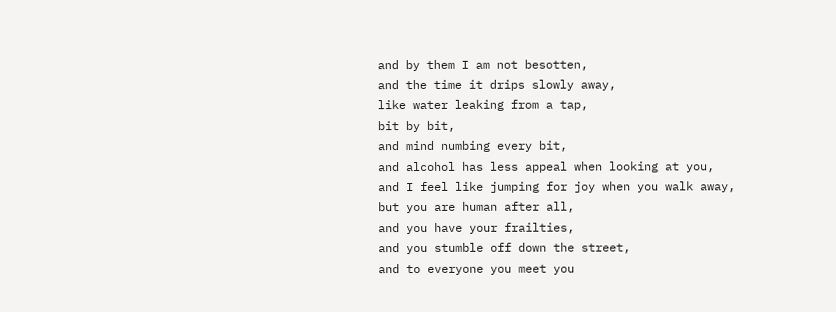and by them I am not besotten,
and the time it drips slowly away,
like water leaking from a tap,
bit by bit,
and mind numbing every bit,
and alcohol has less appeal when looking at you,
and I feel like jumping for joy when you walk away,
but you are human after all,
and you have your frailties,
and you stumble off down the street,
and to everyone you meet you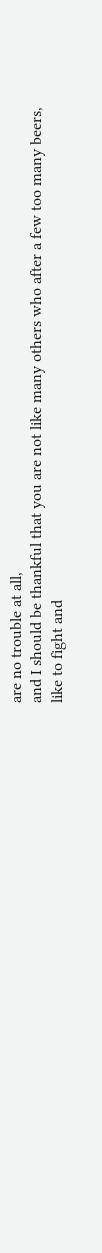are no trouble at all,
and I should be thankful that you are not like many others who after a few too many beers,
like to fight and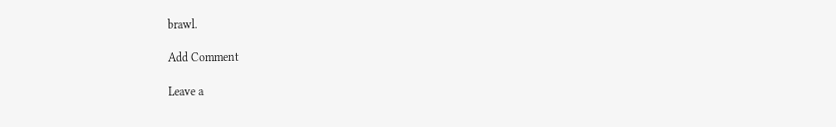brawl.

Add Comment

Leave a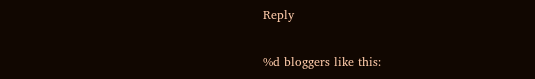Reply

%d bloggers like this: